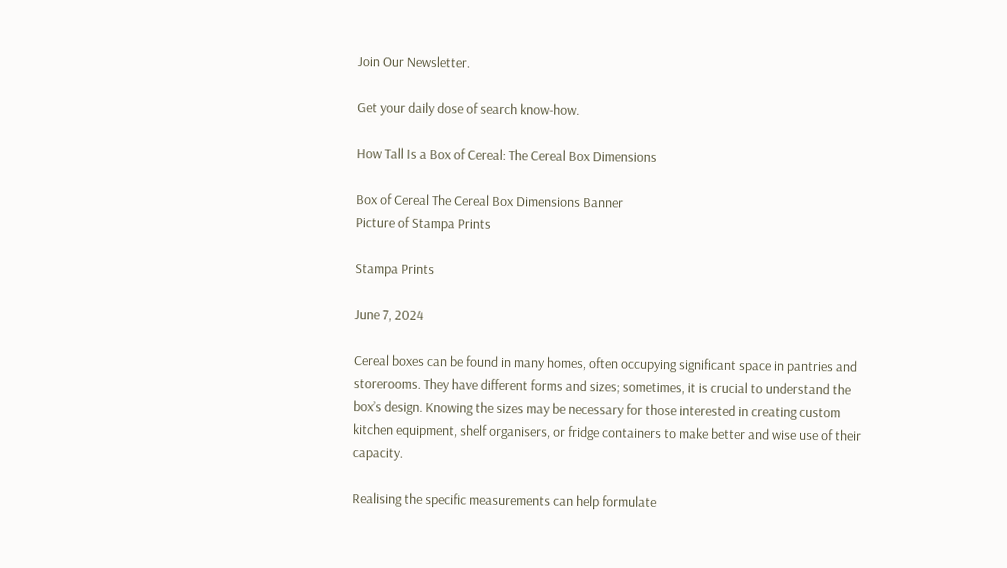Join Our Newsletter.

Get your daily dose of search know-how.

How Tall Is a Box of Cereal: The Cereal Box Dimensions

Box of Cereal The Cereal Box Dimensions Banner
Picture of Stampa Prints

Stampa Prints

June 7, 2024

Cereal boxes can be found in many homes, often occupying significant space in pantries and storerooms. They have different forms and sizes; sometimes, it is crucial to understand the box’s design. Knowing the sizes may be necessary for those interested in creating custom kitchen equipment, shelf organisers, or fridge containers to make better and wise use of their capacity.

Realising the specific measurements can help formulate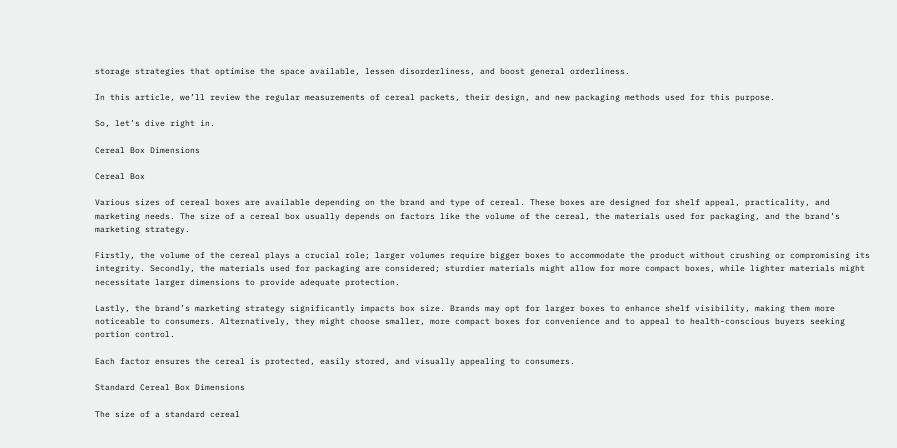storage strategies that optimise the space available, lessen disorderliness, and boost general orderliness.

In this article, we’ll review the regular measurements of cereal packets, their design, and new packaging methods used for this purpose.

So, let’s dive right in.

Cereal Box Dimensions

Cereal Box

Various sizes of cereal boxes are available depending on the brand and type of cereal. These boxes are designed for shelf appeal, practicality, and marketing needs. The size of a cereal box usually depends on factors like the volume of the cereal, the materials used for packaging, and the brand’s marketing strategy.

Firstly, the volume of the cereal plays a crucial role; larger volumes require bigger boxes to accommodate the product without crushing or compromising its integrity. Secondly, the materials used for packaging are considered; sturdier materials might allow for more compact boxes, while lighter materials might necessitate larger dimensions to provide adequate protection.

Lastly, the brand’s marketing strategy significantly impacts box size. Brands may opt for larger boxes to enhance shelf visibility, making them more noticeable to consumers. Alternatively, they might choose smaller, more compact boxes for convenience and to appeal to health-conscious buyers seeking portion control.

Each factor ensures the cereal is protected, easily stored, and visually appealing to consumers.

Standard Cereal Box Dimensions

The size of a standard cereal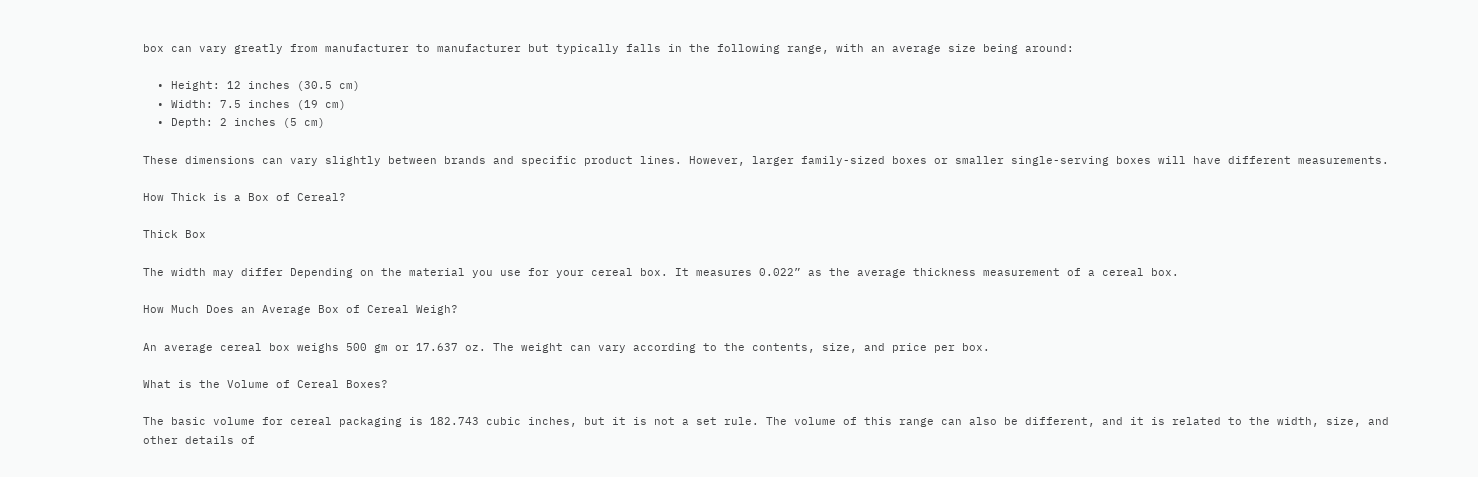box can vary greatly from manufacturer to manufacturer but typically falls in the following range, with an average size being around:

  • Height: 12 inches (30.5 cm)
  • Width: 7.5 inches (19 cm)
  • Depth: 2 inches (5 cm)

These dimensions can vary slightly between brands and specific product lines. However, larger family-sized boxes or smaller single-serving boxes will have different measurements.

How Thick is a Box of Cereal?

Thick Box

The width may differ Depending on the material you use for your cereal box. It measures 0.022” as the average thickness measurement of a cereal box.

How Much Does an Average Box of Cereal Weigh?

An average cereal box weighs 500 gm or 17.637 oz. The weight can vary according to the contents, size, and price per box.

What is the Volume of Cereal Boxes?

The basic volume for cereal packaging is 182.743 cubic inches, but it is not a set rule. The volume of this range can also be different, and it is related to the width, size, and other details of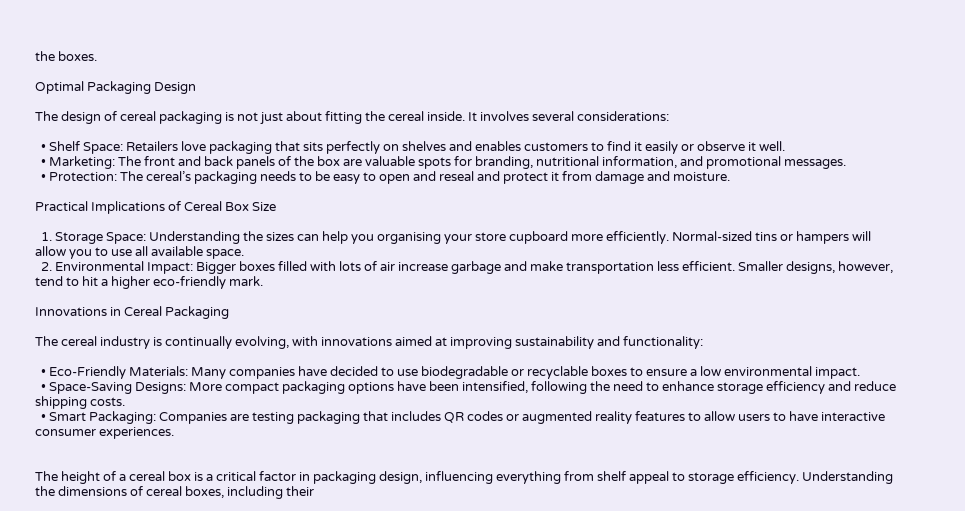the boxes.

Optimal Packaging Design

The design of cereal packaging is not just about fitting the cereal inside. It involves several considerations:

  • Shelf Space: Retailers love packaging that sits perfectly on shelves and enables customers to find it easily or observe it well.
  • Marketing: The front and back panels of the box are valuable spots for branding, nutritional information, and promotional messages.
  • Protection: The cereal’s packaging needs to be easy to open and reseal and protect it from damage and moisture.

Practical Implications of Cereal Box Size

  1. Storage Space: Understanding the sizes can help you organising your store cupboard more efficiently. Normal-sized tins or hampers will allow you to use all available space.
  2. Environmental Impact: Bigger boxes filled with lots of air increase garbage and make transportation less efficient. Smaller designs, however, tend to hit a higher eco-friendly mark.

Innovations in Cereal Packaging

The cereal industry is continually evolving, with innovations aimed at improving sustainability and functionality:

  • Eco-Friendly Materials: Many companies have decided to use biodegradable or recyclable boxes to ensure a low environmental impact.
  • Space-Saving Designs: More compact packaging options have been intensified, following the need to enhance storage efficiency and reduce shipping costs.
  • Smart Packaging: Companies are testing packaging that includes QR codes or augmented reality features to allow users to have interactive consumer experiences.


The height of a cereal box is a critical factor in packaging design, influencing everything from shelf appeal to storage efficiency. Understanding the dimensions of cereal boxes, including their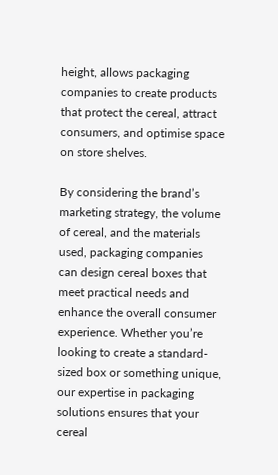height, allows packaging companies to create products that protect the cereal, attract consumers, and optimise space on store shelves.

By considering the brand’s marketing strategy, the volume of cereal, and the materials used, packaging companies can design cereal boxes that meet practical needs and enhance the overall consumer experience. Whether you’re looking to create a standard-sized box or something unique, our expertise in packaging solutions ensures that your cereal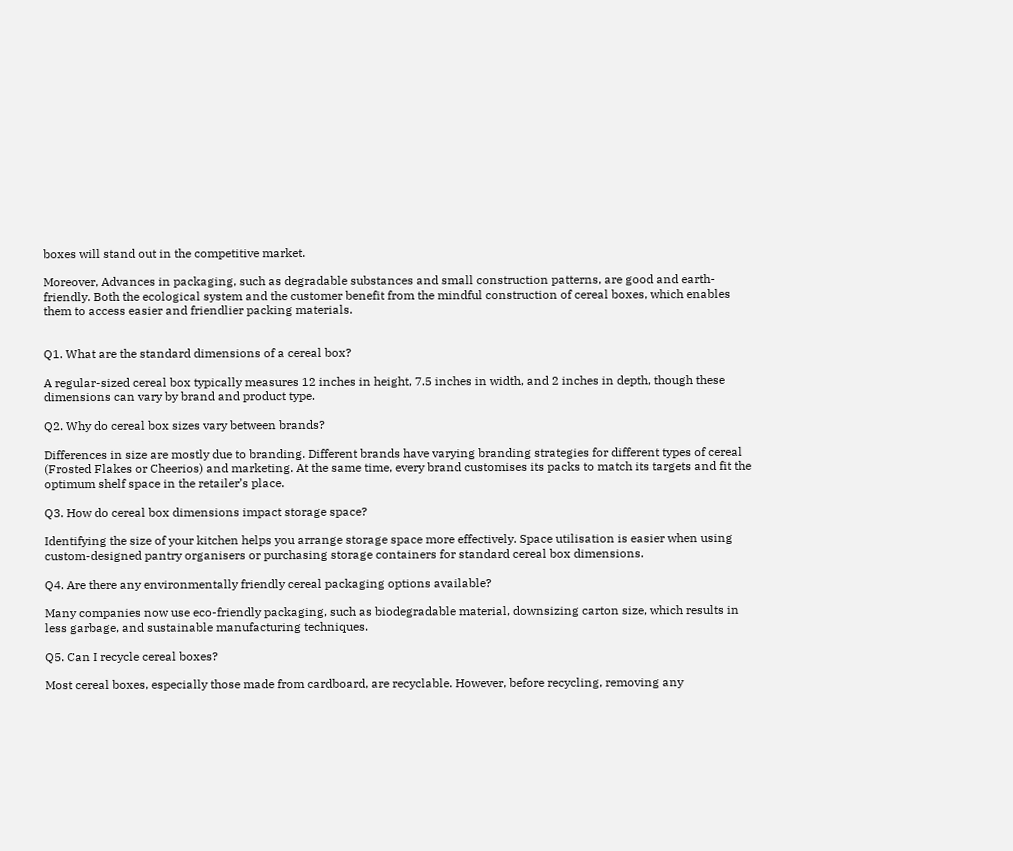boxes will stand out in the competitive market.

Moreover, Advances in packaging, such as degradable substances and small construction patterns, are good and earth-friendly. Both the ecological system and the customer benefit from the mindful construction of cereal boxes, which enables them to access easier and friendlier packing materials.


Q1. What are the standard dimensions of a cereal box?

A regular-sized cereal box typically measures 12 inches in height, 7.5 inches in width, and 2 inches in depth, though these dimensions can vary by brand and product type.

Q2. Why do cereal box sizes vary between brands?

Differences in size are mostly due to branding. Different brands have varying branding strategies for different types of cereal (Frosted Flakes or Cheerios) and marketing. At the same time, every brand customises its packs to match its targets and fit the optimum shelf space in the retailer’s place.

Q3. How do cereal box dimensions impact storage space?

Identifying the size of your kitchen helps you arrange storage space more effectively. Space utilisation is easier when using custom-designed pantry organisers or purchasing storage containers for standard cereal box dimensions.

Q4. Are there any environmentally friendly cereal packaging options available?

Many companies now use eco-friendly packaging, such as biodegradable material, downsizing carton size, which results in less garbage, and sustainable manufacturing techniques.

Q5. Can I recycle cereal boxes?

Most cereal boxes, especially those made from cardboard, are recyclable. However, before recycling, removing any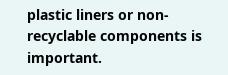plastic liners or non-recyclable components is important.